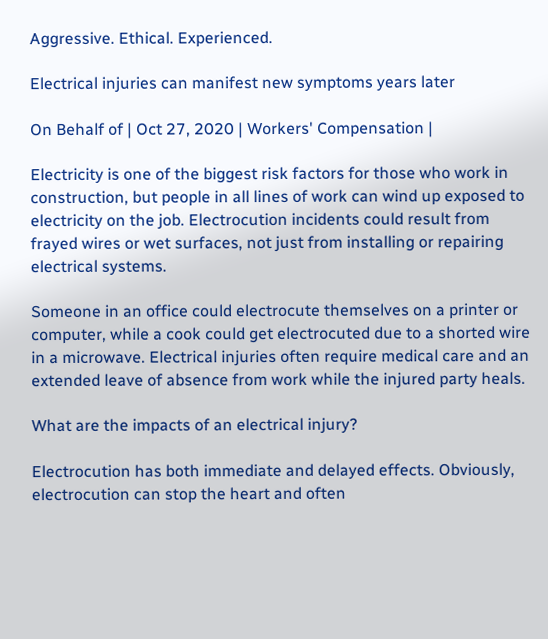Aggressive. Ethical. Experienced.

Electrical injuries can manifest new symptoms years later

On Behalf of | Oct 27, 2020 | Workers' Compensation |

Electricity is one of the biggest risk factors for those who work in construction, but people in all lines of work can wind up exposed to electricity on the job. Electrocution incidents could result from frayed wires or wet surfaces, not just from installing or repairing electrical systems.

Someone in an office could electrocute themselves on a printer or computer, while a cook could get electrocuted due to a shorted wire in a microwave. Electrical injuries often require medical care and an extended leave of absence from work while the injured party heals.

What are the impacts of an electrical injury?

Electrocution has both immediate and delayed effects. Obviously, electrocution can stop the heart and often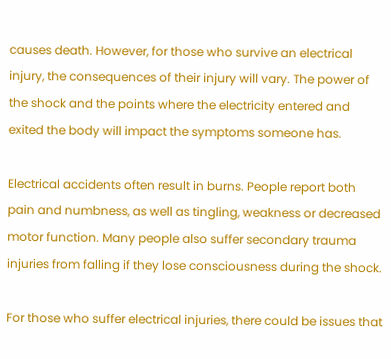causes death. However, for those who survive an electrical injury, the consequences of their injury will vary. The power of the shock and the points where the electricity entered and exited the body will impact the symptoms someone has.

Electrical accidents often result in burns. People report both pain and numbness, as well as tingling, weakness or decreased motor function. Many people also suffer secondary trauma injuries from falling if they lose consciousness during the shock.

For those who suffer electrical injuries, there could be issues that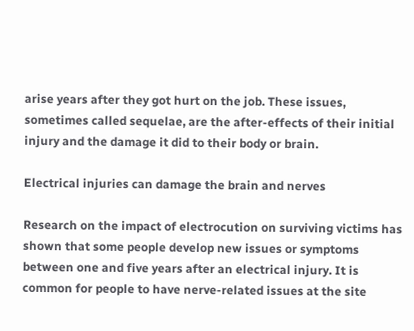arise years after they got hurt on the job. These issues, sometimes called sequelae, are the after-effects of their initial injury and the damage it did to their body or brain.

Electrical injuries can damage the brain and nerves

Research on the impact of electrocution on surviving victims has shown that some people develop new issues or symptoms between one and five years after an electrical injury. It is common for people to have nerve-related issues at the site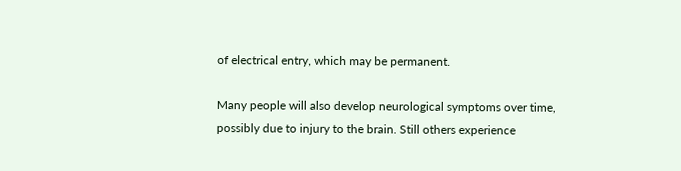of electrical entry, which may be permanent.

Many people will also develop neurological symptoms over time, possibly due to injury to the brain. Still others experience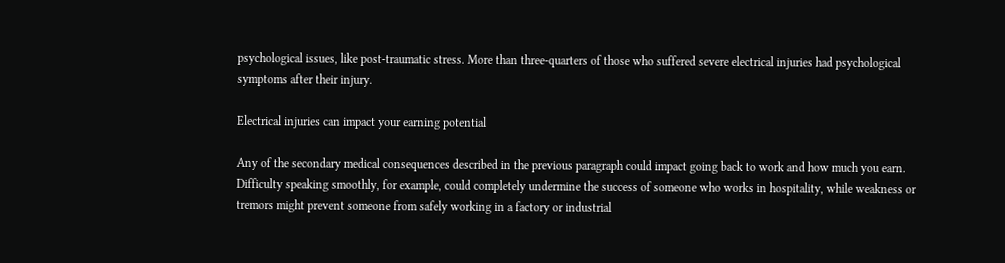psychological issues, like post-traumatic stress. More than three-quarters of those who suffered severe electrical injuries had psychological symptoms after their injury.

Electrical injuries can impact your earning potential

Any of the secondary medical consequences described in the previous paragraph could impact going back to work and how much you earn. Difficulty speaking smoothly, for example, could completely undermine the success of someone who works in hospitality, while weakness or tremors might prevent someone from safely working in a factory or industrial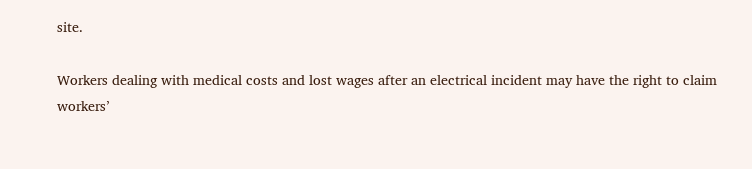site.

Workers dealing with medical costs and lost wages after an electrical incident may have the right to claim workers’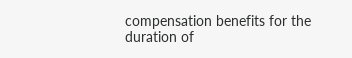compensation benefits for the duration of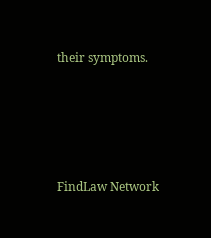their symptoms.




FindLaw Network